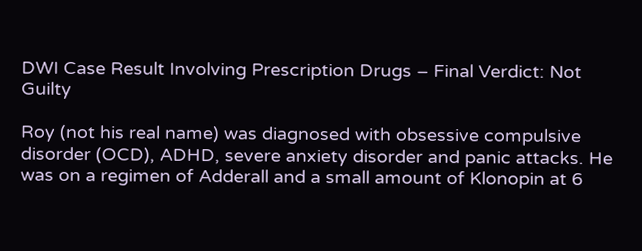DWI Case Result Involving Prescription Drugs – Final Verdict: Not Guilty

Roy (not his real name) was diagnosed with obsessive compulsive disorder (OCD), ADHD, severe anxiety disorder and panic attacks. He was on a regimen of Adderall and a small amount of Klonopin at 6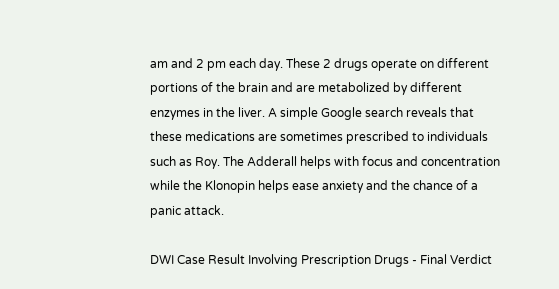am and 2 pm each day. These 2 drugs operate on different portions of the brain and are metabolized by different enzymes in the liver. A simple Google search reveals that these medications are sometimes prescribed to individuals such as Roy. The Adderall helps with focus and concentration while the Klonopin helps ease anxiety and the chance of a panic attack.

DWI Case Result Involving Prescription Drugs - Final Verdict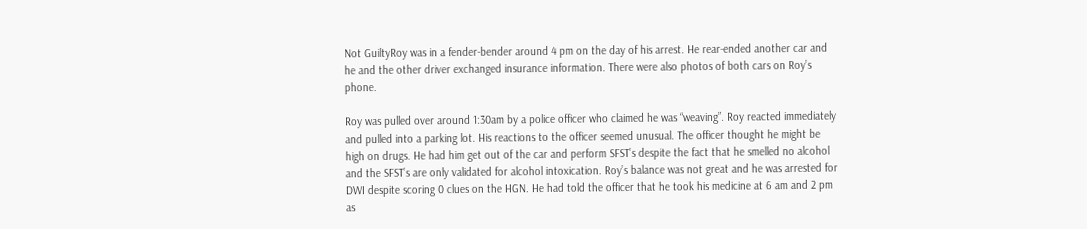Not GuiltyRoy was in a fender-bender around 4 pm on the day of his arrest. He rear-ended another car and he and the other driver exchanged insurance information. There were also photos of both cars on Roy’s phone.

Roy was pulled over around 1:30am by a police officer who claimed he was “weaving”. Roy reacted immediately and pulled into a parking lot. His reactions to the officer seemed unusual. The officer thought he might be high on drugs. He had him get out of the car and perform SFST’s despite the fact that he smelled no alcohol and the SFST’s are only validated for alcohol intoxication. Roy’s balance was not great and he was arrested for DWI despite scoring 0 clues on the HGN. He had told the officer that he took his medicine at 6 am and 2 pm as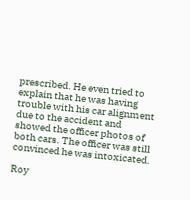prescribed. He even tried to explain that he was having trouble with his car alignment due to the accident and showed the officer photos of both cars. The officer was still convinced he was intoxicated.

Roy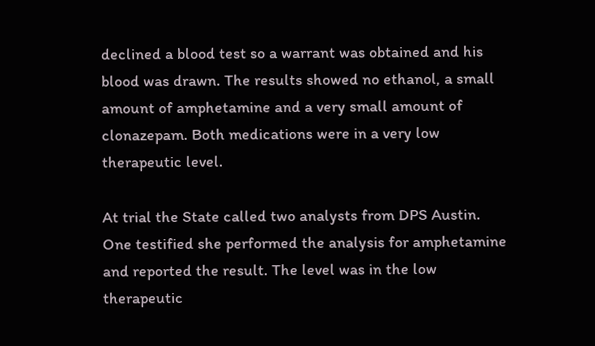declined a blood test so a warrant was obtained and his blood was drawn. The results showed no ethanol, a small amount of amphetamine and a very small amount of clonazepam. Both medications were in a very low therapeutic level.

At trial the State called two analysts from DPS Austin. One testified she performed the analysis for amphetamine and reported the result. The level was in the low therapeutic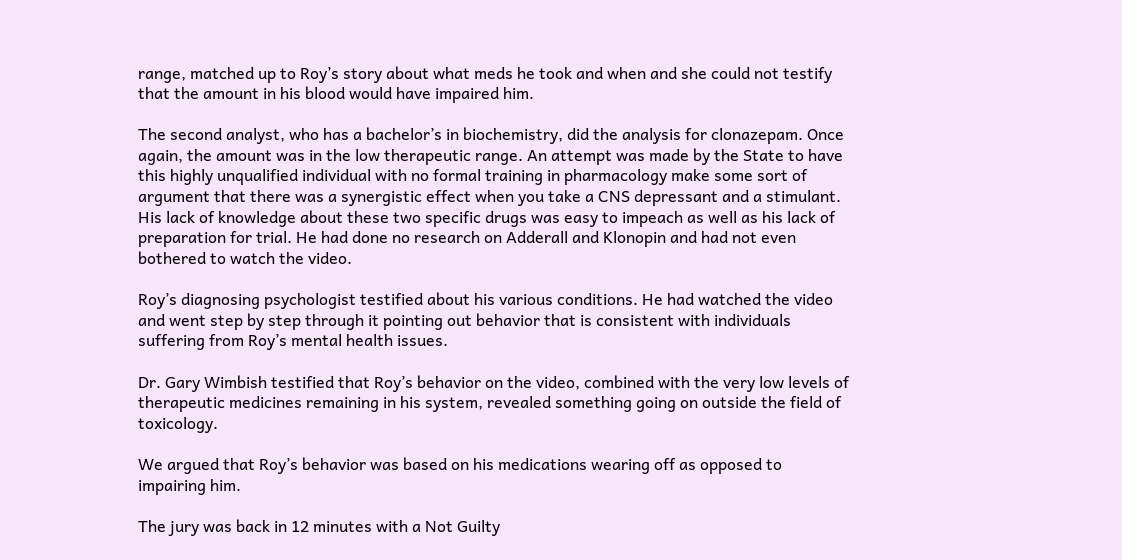range, matched up to Roy’s story about what meds he took and when and she could not testify that the amount in his blood would have impaired him.

The second analyst, who has a bachelor’s in biochemistry, did the analysis for clonazepam. Once again, the amount was in the low therapeutic range. An attempt was made by the State to have this highly unqualified individual with no formal training in pharmacology make some sort of argument that there was a synergistic effect when you take a CNS depressant and a stimulant. His lack of knowledge about these two specific drugs was easy to impeach as well as his lack of preparation for trial. He had done no research on Adderall and Klonopin and had not even bothered to watch the video.

Roy’s diagnosing psychologist testified about his various conditions. He had watched the video and went step by step through it pointing out behavior that is consistent with individuals suffering from Roy’s mental health issues.

Dr. Gary Wimbish testified that Roy’s behavior on the video, combined with the very low levels of therapeutic medicines remaining in his system, revealed something going on outside the field of toxicology.

We argued that Roy’s behavior was based on his medications wearing off as opposed to impairing him.

The jury was back in 12 minutes with a Not Guilty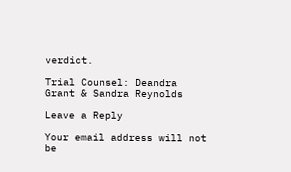verdict.

Trial Counsel: Deandra Grant & Sandra Reynolds

Leave a Reply

Your email address will not be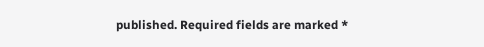published. Required fields are marked *